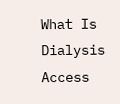What Is Dialysis Access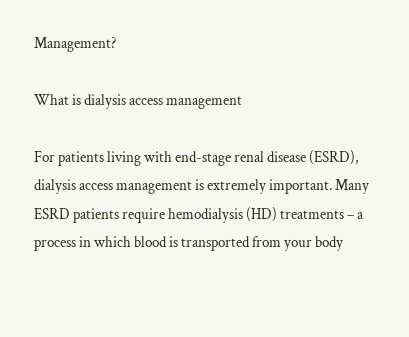Management?

What is dialysis access management

For patients living with end-stage renal disease (ESRD), dialysis access management is extremely important. Many ESRD patients require hemodialysis (HD) treatments – a process in which blood is transported from your body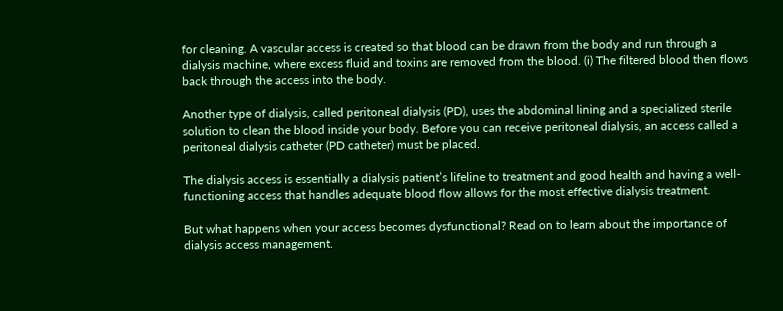for cleaning. A vascular access is created so that blood can be drawn from the body and run through a dialysis machine, where excess fluid and toxins are removed from the blood. (i) The filtered blood then flows back through the access into the body.

Another type of dialysis, called peritoneal dialysis (PD), uses the abdominal lining and a specialized sterile solution to clean the blood inside your body. Before you can receive peritoneal dialysis, an access called a peritoneal dialysis catheter (PD catheter) must be placed.

The dialysis access is essentially a dialysis patient’s lifeline to treatment and good health and having a well-functioning access that handles adequate blood flow allows for the most effective dialysis treatment.

But what happens when your access becomes dysfunctional? Read on to learn about the importance of dialysis access management.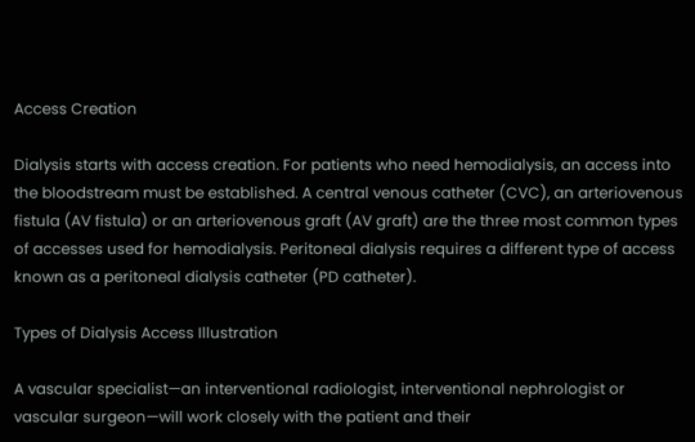Access Creation

Dialysis starts with access creation. For patients who need hemodialysis, an access into the bloodstream must be established. A central venous catheter (CVC), an arteriovenous fistula (AV fistula) or an arteriovenous graft (AV graft) are the three most common types of accesses used for hemodialysis. Peritoneal dialysis requires a different type of access known as a peritoneal dialysis catheter (PD catheter).

Types of Dialysis Access Illustration

A vascular specialist—an interventional radiologist, interventional nephrologist or vascular surgeon—will work closely with the patient and their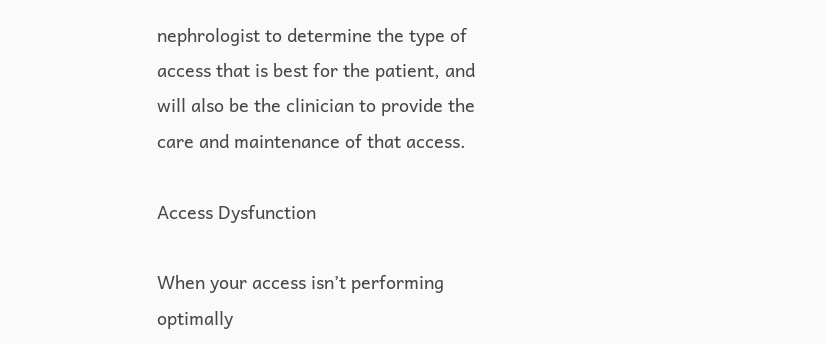nephrologist to determine the type of access that is best for the patient, and will also be the clinician to provide the care and maintenance of that access.

Access Dysfunction

When your access isn’t performing optimally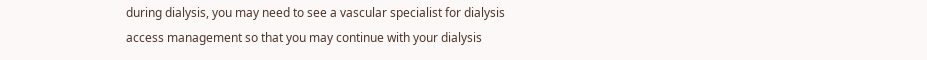during dialysis, you may need to see a vascular specialist for dialysis access management so that you may continue with your dialysis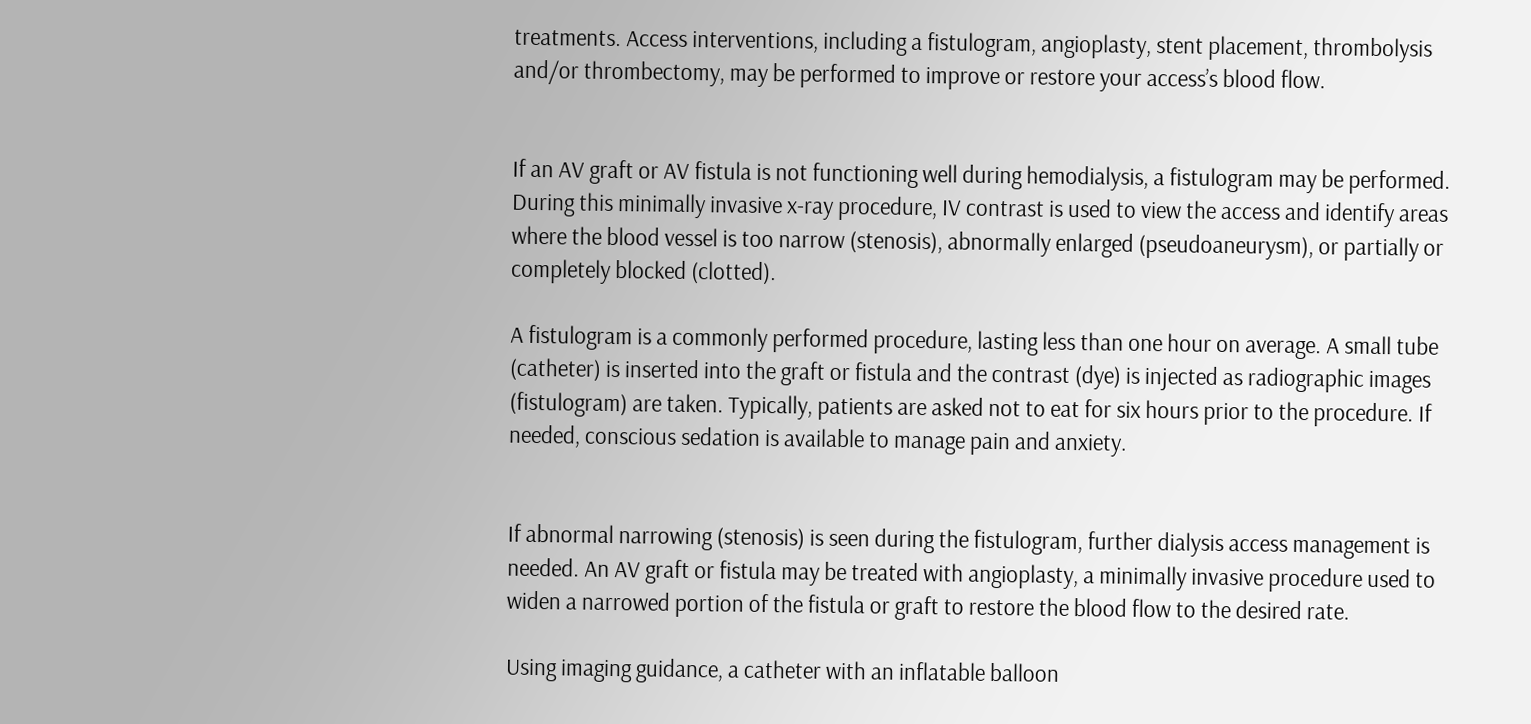treatments. Access interventions, including a fistulogram, angioplasty, stent placement, thrombolysis and/or thrombectomy, may be performed to improve or restore your access’s blood flow.


If an AV graft or AV fistula is not functioning well during hemodialysis, a fistulogram may be performed. During this minimally invasive x-ray procedure, IV contrast is used to view the access and identify areas where the blood vessel is too narrow (stenosis), abnormally enlarged (pseudoaneurysm), or partially or completely blocked (clotted).

A fistulogram is a commonly performed procedure, lasting less than one hour on average. A small tube (catheter) is inserted into the graft or fistula and the contrast (dye) is injected as radiographic images (fistulogram) are taken. Typically, patients are asked not to eat for six hours prior to the procedure. If needed, conscious sedation is available to manage pain and anxiety.


If abnormal narrowing (stenosis) is seen during the fistulogram, further dialysis access management is needed. An AV graft or fistula may be treated with angioplasty, a minimally invasive procedure used to widen a narrowed portion of the fistula or graft to restore the blood flow to the desired rate.

Using imaging guidance, a catheter with an inflatable balloon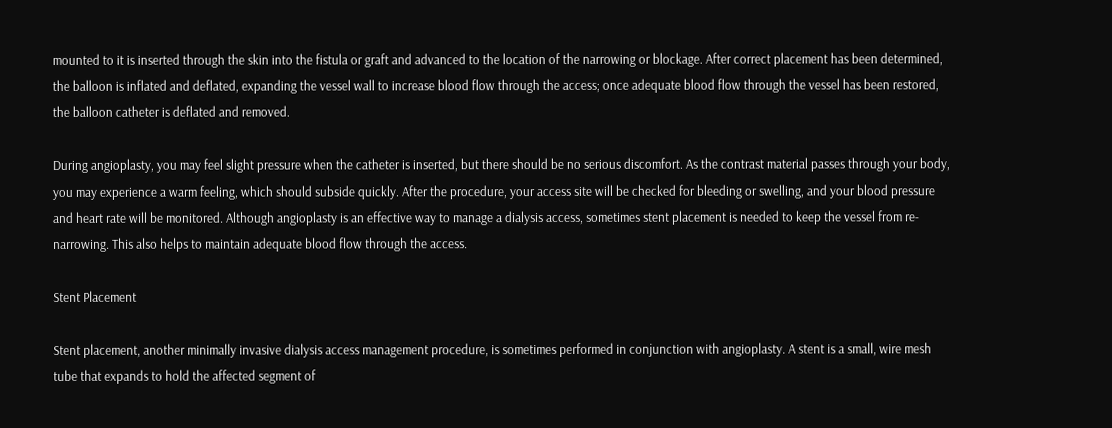mounted to it is inserted through the skin into the fistula or graft and advanced to the location of the narrowing or blockage. After correct placement has been determined, the balloon is inflated and deflated, expanding the vessel wall to increase blood flow through the access; once adequate blood flow through the vessel has been restored, the balloon catheter is deflated and removed.

During angioplasty, you may feel slight pressure when the catheter is inserted, but there should be no serious discomfort. As the contrast material passes through your body, you may experience a warm feeling, which should subside quickly. After the procedure, your access site will be checked for bleeding or swelling, and your blood pressure and heart rate will be monitored. Although angioplasty is an effective way to manage a dialysis access, sometimes stent placement is needed to keep the vessel from re-narrowing. This also helps to maintain adequate blood flow through the access.

Stent Placement

Stent placement, another minimally invasive dialysis access management procedure, is sometimes performed in conjunction with angioplasty. A stent is a small, wire mesh tube that expands to hold the affected segment of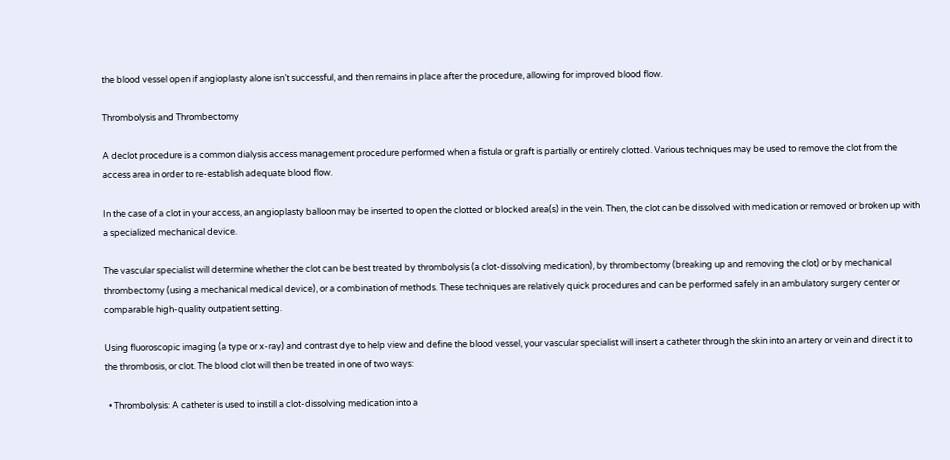the blood vessel open if angioplasty alone isn’t successful, and then remains in place after the procedure, allowing for improved blood flow.

Thrombolysis and Thrombectomy

A declot procedure is a common dialysis access management procedure performed when a fistula or graft is partially or entirely clotted. Various techniques may be used to remove the clot from the access area in order to re-establish adequate blood flow.

In the case of a clot in your access, an angioplasty balloon may be inserted to open the clotted or blocked area(s) in the vein. Then, the clot can be dissolved with medication or removed or broken up with a specialized mechanical device.

The vascular specialist will determine whether the clot can be best treated by thrombolysis (a clot-dissolving medication), by thrombectomy (breaking up and removing the clot) or by mechanical thrombectomy (using a mechanical medical device), or a combination of methods. These techniques are relatively quick procedures and can be performed safely in an ambulatory surgery center or comparable high-quality outpatient setting.

Using fluoroscopic imaging (a type or x-ray) and contrast dye to help view and define the blood vessel, your vascular specialist will insert a catheter through the skin into an artery or vein and direct it to the thrombosis, or clot. The blood clot will then be treated in one of two ways:

  • Thrombolysis: A catheter is used to instill a clot-dissolving medication into a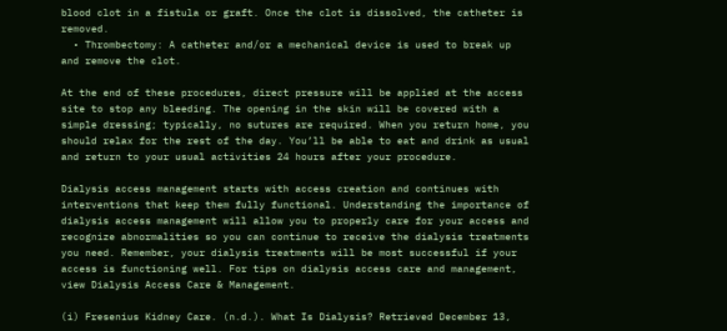blood clot in a fistula or graft. Once the clot is dissolved, the catheter is removed.
  • Thrombectomy: A catheter and/or a mechanical device is used to break up and remove the clot.

At the end of these procedures, direct pressure will be applied at the access site to stop any bleeding. The opening in the skin will be covered with a simple dressing; typically, no sutures are required. When you return home, you should relax for the rest of the day. You’ll be able to eat and drink as usual and return to your usual activities 24 hours after your procedure.

Dialysis access management starts with access creation and continues with interventions that keep them fully functional. Understanding the importance of dialysis access management will allow you to properly care for your access and recognize abnormalities so you can continue to receive the dialysis treatments you need. Remember, your dialysis treatments will be most successful if your access is functioning well. For tips on dialysis access care and management, view Dialysis Access Care & Management.

(i) Fresenius Kidney Care. (n.d.). What Is Dialysis? Retrieved December 13,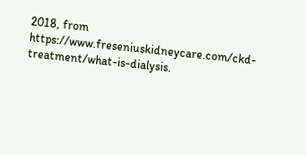2018, from https://www.freseniuskidneycare.com/ckd-treatment/what-is-dialysis.